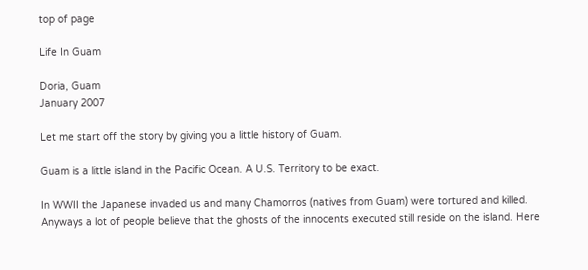top of page

Life In Guam

Doria, Guam
January 2007

Let me start off the story by giving you a little history of Guam.

Guam is a little island in the Pacific Ocean. A U.S. Territory to be exact.

In WWII the Japanese invaded us and many Chamorros (natives from Guam) were tortured and killed. Anyways a lot of people believe that the ghosts of the innocents executed still reside on the island. Here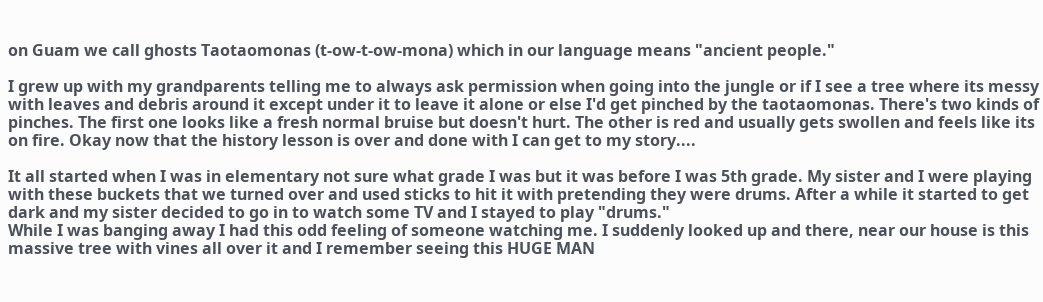on Guam we call ghosts Taotaomonas (t-ow-t-ow-mona) which in our language means "ancient people."

I grew up with my grandparents telling me to always ask permission when going into the jungle or if I see a tree where its messy with leaves and debris around it except under it to leave it alone or else I'd get pinched by the taotaomonas. There's two kinds of pinches. The first one looks like a fresh normal bruise but doesn't hurt. The other is red and usually gets swollen and feels like its on fire. Okay now that the history lesson is over and done with I can get to my story....

It all started when I was in elementary not sure what grade I was but it was before I was 5th grade. My sister and I were playing with these buckets that we turned over and used sticks to hit it with pretending they were drums. After a while it started to get dark and my sister decided to go in to watch some TV and I stayed to play "drums."
While I was banging away I had this odd feeling of someone watching me. I suddenly looked up and there, near our house is this massive tree with vines all over it and I remember seeing this HUGE MAN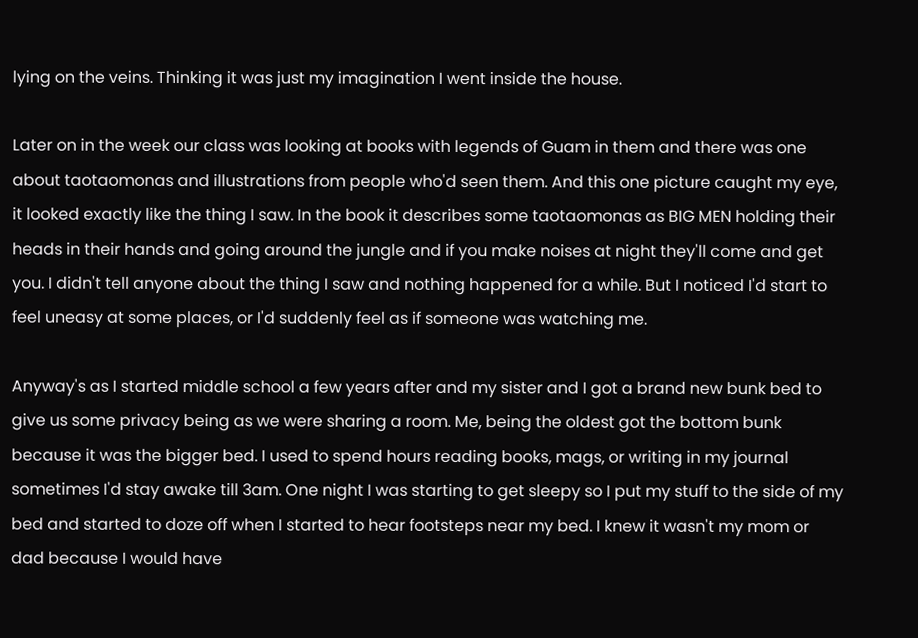lying on the veins. Thinking it was just my imagination I went inside the house.

Later on in the week our class was looking at books with legends of Guam in them and there was one about taotaomonas and illustrations from people who'd seen them. And this one picture caught my eye, it looked exactly like the thing I saw. In the book it describes some taotaomonas as BIG MEN holding their heads in their hands and going around the jungle and if you make noises at night they'll come and get you. I didn't tell anyone about the thing I saw and nothing happened for a while. But I noticed I'd start to feel uneasy at some places, or I'd suddenly feel as if someone was watching me.

Anyway's as I started middle school a few years after and my sister and I got a brand new bunk bed to give us some privacy being as we were sharing a room. Me, being the oldest got the bottom bunk because it was the bigger bed. I used to spend hours reading books, mags, or writing in my journal sometimes I'd stay awake till 3am. One night I was starting to get sleepy so I put my stuff to the side of my bed and started to doze off when I started to hear footsteps near my bed. I knew it wasn't my mom or dad because I would have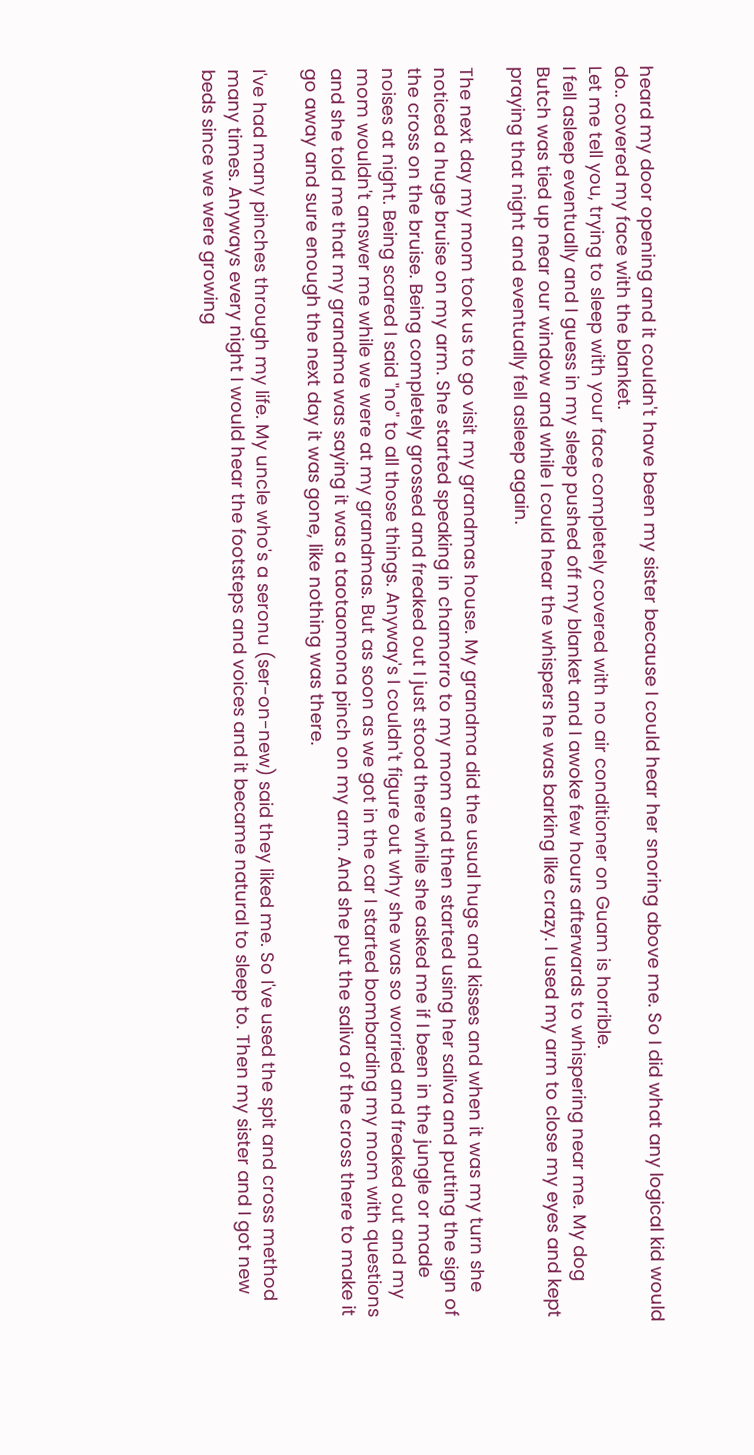heard my door opening and it couldn't have been my sister because I could hear her snoring above me. So I did what any logical kid would do.. covered my face with the blanket.
Let me tell you, trying to sleep with your face completely covered with no air conditioner on Guam is horrible.
I fell asleep eventually and I guess in my sleep pushed off my blanket and I awoke few hours afterwards to whispering near me. My dog Butch was tied up near our window and while I could hear the whispers he was barking like crazy. I used my arm to close my eyes and kept praying that night and eventually fell asleep again.

The next day my mom took us to go visit my grandmas house. My grandma did the usual hugs and kisses and when it was my turn she noticed a huge bruise on my arm. She started speaking in chamorro to my mom and then started using her saliva and putting the sign of the cross on the bruise. Being completely grossed and freaked out I just stood there while she asked me if I been in the jungle or made noises at night. Being scared I said "no" to all those things. Anyway's I couldn't figure out why she was so worried and freaked out and my mom wouldn't answer me while we were at my grandmas. But as soon as we got in the car I started bombarding my mom with questions and she told me that my grandma was saying it was a taotaomona pinch on my arm. And she put the saliva of the cross there to make it go away and sure enough the next day it was gone, like nothing was there.

I've had many pinches through my life. My uncle who's a seronu (ser-on-new) said they liked me. So I've used the spit and cross method many times. Anyways every night I would hear the footsteps and voices and it became natural to sleep to. Then my sister and I got new beds since we were growing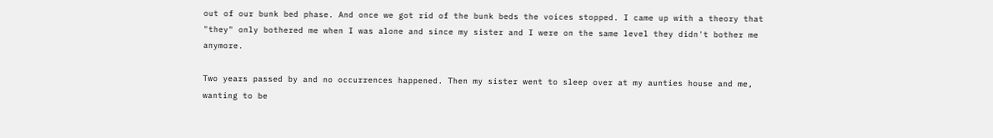out of our bunk bed phase. And once we got rid of the bunk beds the voices stopped. I came up with a theory that "they" only bothered me when I was alone and since my sister and I were on the same level they didn't bother me anymore.

Two years passed by and no occurrences happened. Then my sister went to sleep over at my aunties house and me, wanting to be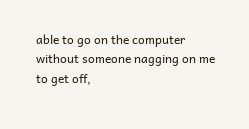able to go on the computer without someone nagging on me to get off,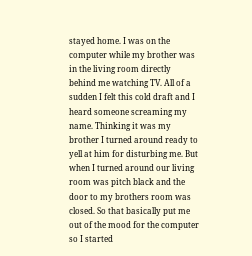stayed home. I was on the computer while my brother was in the living room directly behind me watching TV. All of a sudden I felt this cold draft and I heard someone screaming my name. Thinking it was my brother I turned around ready to yell at him for disturbing me. But when I turned around our living room was pitch black and the door to my brothers room was closed. So that basically put me out of the mood for the computer so I started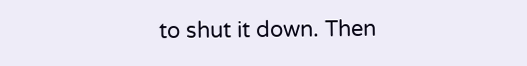to shut it down. Then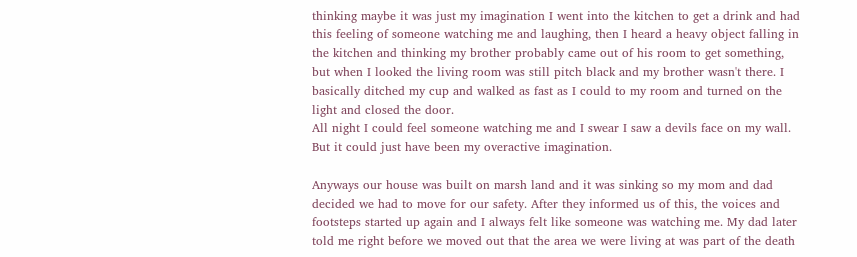thinking maybe it was just my imagination I went into the kitchen to get a drink and had this feeling of someone watching me and laughing, then I heard a heavy object falling in the kitchen and thinking my brother probably came out of his room to get something, but when I looked the living room was still pitch black and my brother wasn't there. I basically ditched my cup and walked as fast as I could to my room and turned on the light and closed the door.
All night I could feel someone watching me and I swear I saw a devils face on my wall. But it could just have been my overactive imagination.

Anyways our house was built on marsh land and it was sinking so my mom and dad decided we had to move for our safety. After they informed us of this, the voices and footsteps started up again and I always felt like someone was watching me. My dad later told me right before we moved out that the area we were living at was part of the death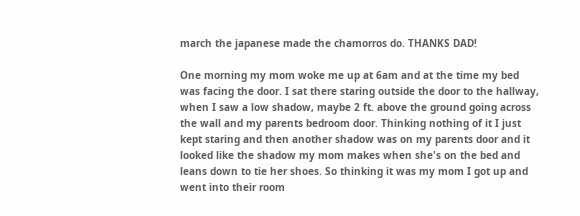march the japanese made the chamorros do. THANKS DAD!

One morning my mom woke me up at 6am and at the time my bed was facing the door. I sat there staring outside the door to the hallway, when I saw a low shadow, maybe 2 ft. above the ground going across the wall and my parents bedroom door. Thinking nothing of it I just kept staring and then another shadow was on my parents door and it looked like the shadow my mom makes when she's on the bed and leans down to tie her shoes. So thinking it was my mom I got up and went into their room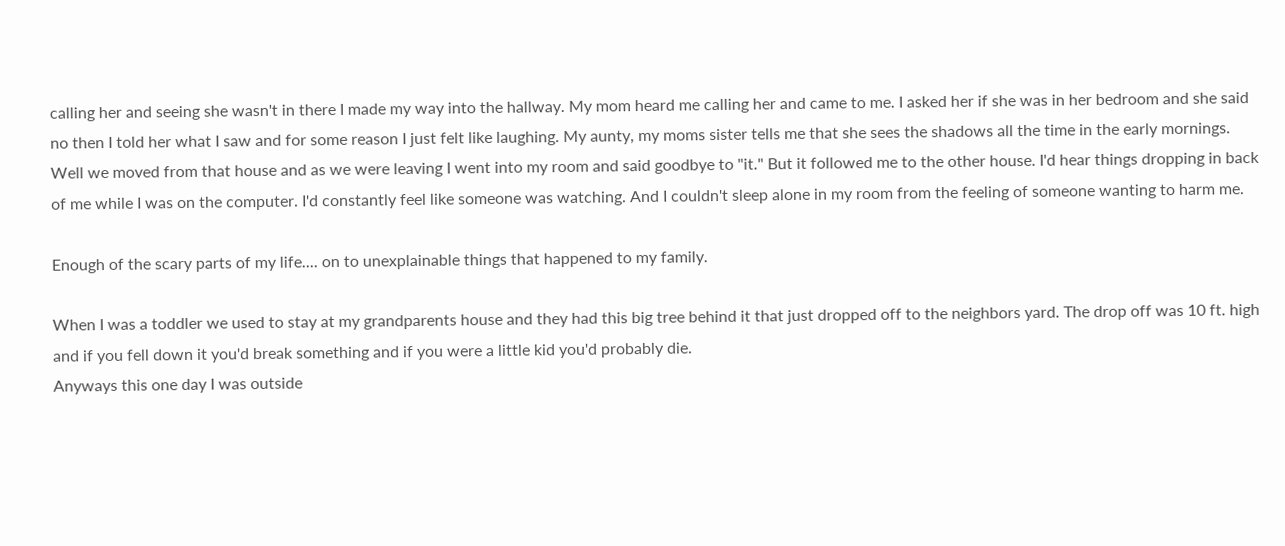calling her and seeing she wasn't in there I made my way into the hallway. My mom heard me calling her and came to me. I asked her if she was in her bedroom and she said no then I told her what I saw and for some reason I just felt like laughing. My aunty, my moms sister tells me that she sees the shadows all the time in the early mornings. Well we moved from that house and as we were leaving I went into my room and said goodbye to "it." But it followed me to the other house. I'd hear things dropping in back of me while I was on the computer. I'd constantly feel like someone was watching. And I couldn't sleep alone in my room from the feeling of someone wanting to harm me.

Enough of the scary parts of my life.... on to unexplainable things that happened to my family.

When I was a toddler we used to stay at my grandparents house and they had this big tree behind it that just dropped off to the neighbors yard. The drop off was 10 ft. high and if you fell down it you'd break something and if you were a little kid you'd probably die.
Anyways this one day I was outside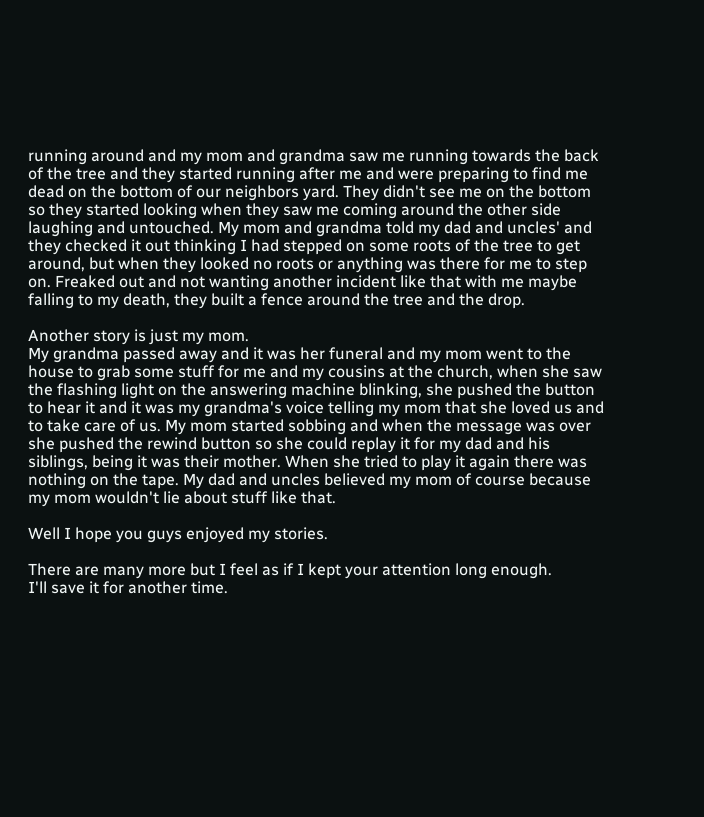running around and my mom and grandma saw me running towards the back of the tree and they started running after me and were preparing to find me dead on the bottom of our neighbors yard. They didn't see me on the bottom so they started looking when they saw me coming around the other side laughing and untouched. My mom and grandma told my dad and uncles' and they checked it out thinking I had stepped on some roots of the tree to get around, but when they looked no roots or anything was there for me to step on. Freaked out and not wanting another incident like that with me maybe falling to my death, they built a fence around the tree and the drop.

Another story is just my mom.
My grandma passed away and it was her funeral and my mom went to the house to grab some stuff for me and my cousins at the church, when she saw the flashing light on the answering machine blinking, she pushed the button to hear it and it was my grandma's voice telling my mom that she loved us and to take care of us. My mom started sobbing and when the message was over she pushed the rewind button so she could replay it for my dad and his siblings, being it was their mother. When she tried to play it again there was nothing on the tape. My dad and uncles believed my mom of course because my mom wouldn't lie about stuff like that.

Well I hope you guys enjoyed my stories.

There are many more but I feel as if I kept your attention long enough.
I'll save it for another time.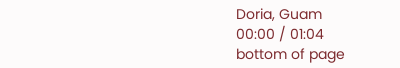Doria, Guam
00:00 / 01:04
bottom of page